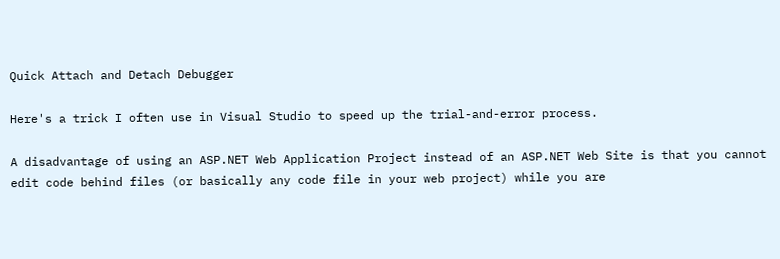Quick Attach and Detach Debugger

Here's a trick I often use in Visual Studio to speed up the trial-and-error process.

A disadvantage of using an ASP.NET Web Application Project instead of an ASP.NET Web Site is that you cannot edit code behind files (or basically any code file in your web project) while you are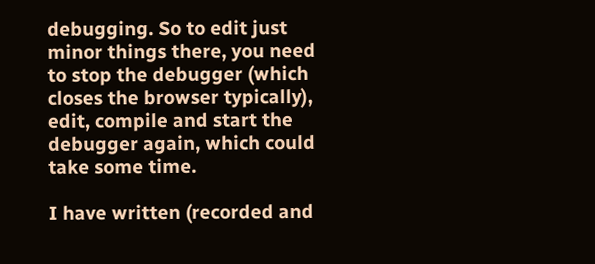debugging. So to edit just minor things there, you need to stop the debugger (which closes the browser typically), edit, compile and start the debugger again, which could take some time.

I have written (recorded and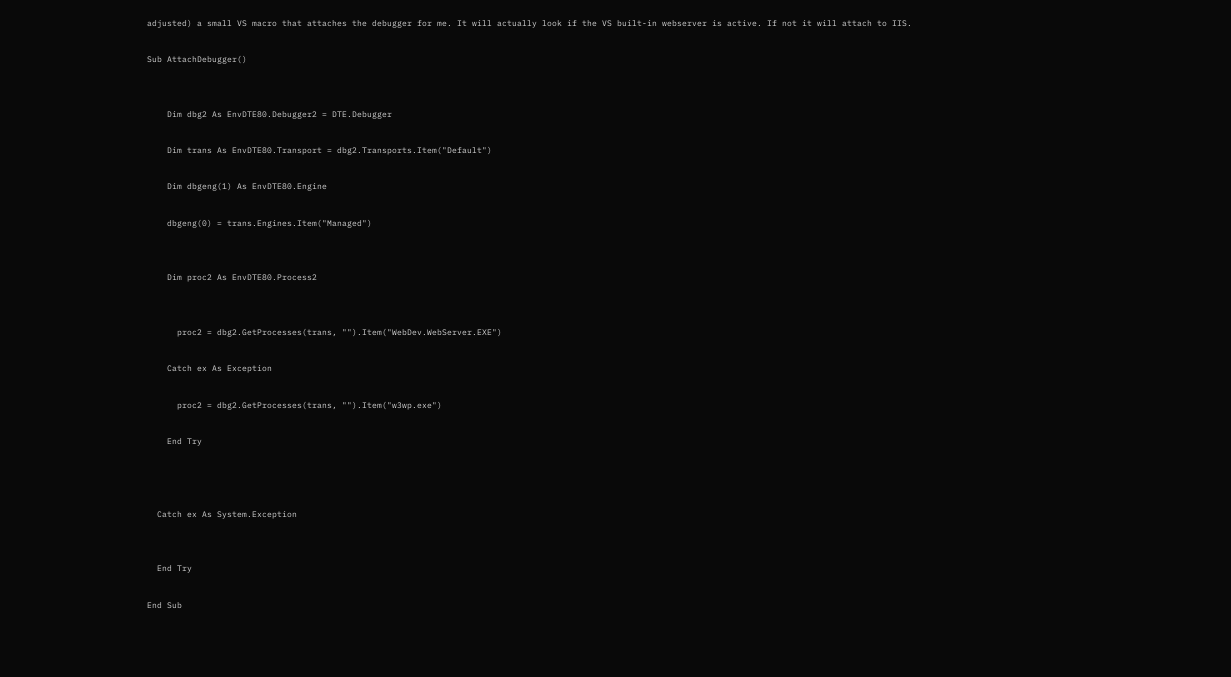adjusted) a small VS macro that attaches the debugger for me. It will actually look if the VS built-in webserver is active. If not it will attach to IIS.

Sub AttachDebugger()


    Dim dbg2 As EnvDTE80.Debugger2 = DTE.Debugger

    Dim trans As EnvDTE80.Transport = dbg2.Transports.Item("Default")

    Dim dbgeng(1) As EnvDTE80.Engine

    dbgeng(0) = trans.Engines.Item("Managed")


    Dim proc2 As EnvDTE80.Process2


      proc2 = dbg2.GetProcesses(trans, "").Item("WebDev.WebServer.EXE")

    Catch ex As Exception

      proc2 = dbg2.GetProcesses(trans, "").Item("w3wp.exe")

    End Try



  Catch ex As System.Exception


  End Try

End Sub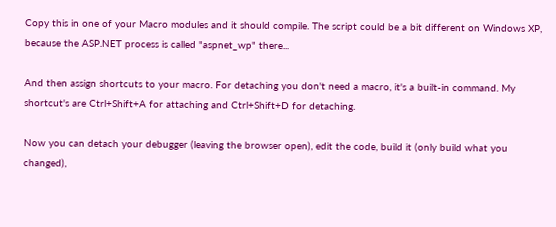Copy this in one of your Macro modules and it should compile. The script could be a bit different on Windows XP, because the ASP.NET process is called "aspnet_wp" there...

And then assign shortcuts to your macro. For detaching you don't need a macro, it's a built-in command. My shortcut's are Ctrl+Shift+A for attaching and Ctrl+Shift+D for detaching.

Now you can detach your debugger (leaving the browser open), edit the code, build it (only build what you changed),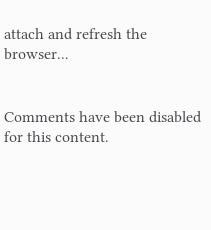attach and refresh the browser...


Comments have been disabled for this content.